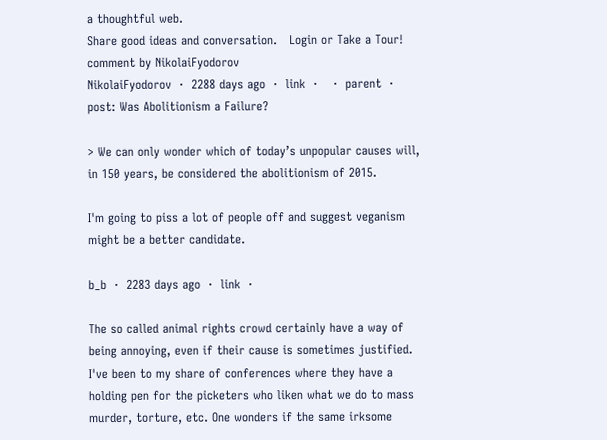a thoughtful web.
Share good ideas and conversation.   Login or Take a Tour!
comment by NikolaiFyodorov
NikolaiFyodorov  ·  2288 days ago  ·  link  ·    ·  parent  ·  post: Was Abolitionism a Failure?

> We can only wonder which of today’s unpopular causes will, in 150 years, be considered the abolitionism of 2015.

I'm going to piss a lot of people off and suggest veganism might be a better candidate.

b_b  ·  2283 days ago  ·  link  ·

The so called animal rights crowd certainly have a way of being annoying, even if their cause is sometimes justified. I've been to my share of conferences where they have a holding pen for the picketers who liken what we do to mass murder, torture, etc. One wonders if the same irksome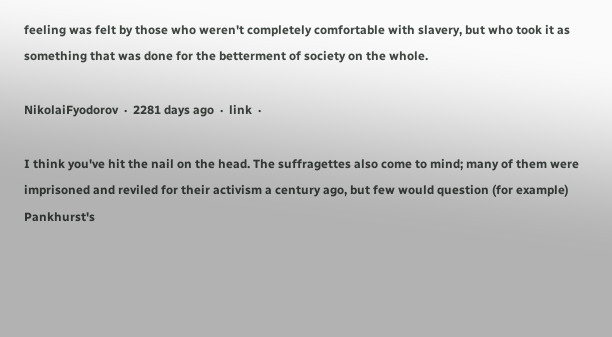feeling was felt by those who weren't completely comfortable with slavery, but who took it as something that was done for the betterment of society on the whole.

NikolaiFyodorov  ·  2281 days ago  ·  link  ·

I think you've hit the nail on the head. The suffragettes also come to mind; many of them were imprisoned and reviled for their activism a century ago, but few would question (for example) Pankhurst's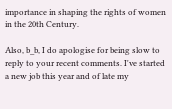importance in shaping the rights of women in the 20th Century.

Also, b_b, I do apologise for being slow to reply to your recent comments. I've started a new job this year and of late my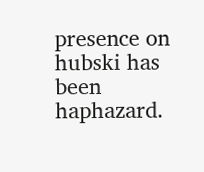presence on hubski has been haphazard.